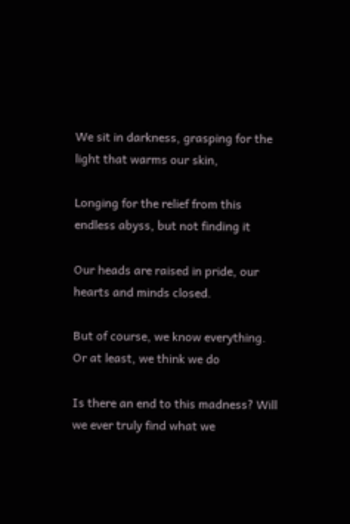We sit in darkness, grasping for the light that warms our skin,

Longing for the relief from this endless abyss, but not finding it

Our heads are raised in pride, our hearts and minds closed.

But of course, we know everything. Or at least, we think we do

Is there an end to this madness? Will we ever truly find what we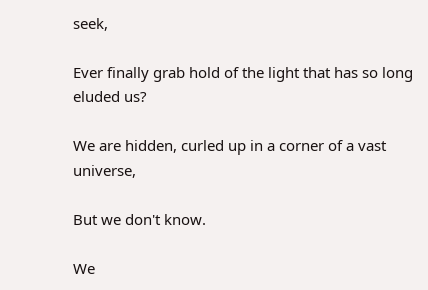seek,

Ever finally grab hold of the light that has so long eluded us?

We are hidden, curled up in a corner of a vast universe,

But we don't know.

We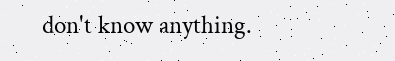don't know anything.